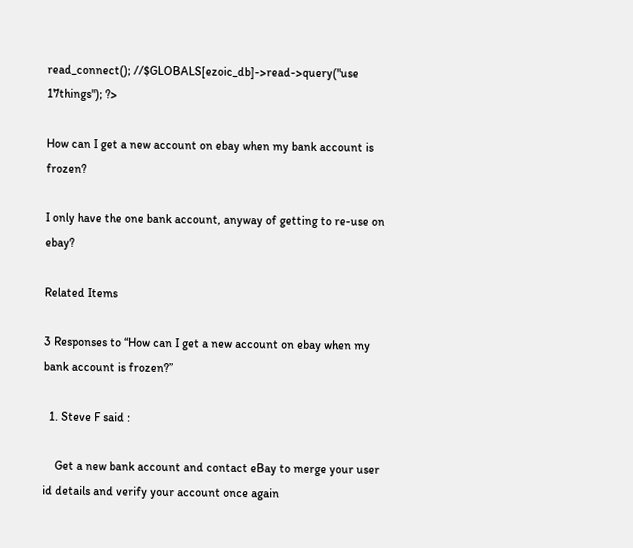read_connect(); //$GLOBALS[ezoic_db]->read->query("use 17things"); ?>

How can I get a new account on ebay when my bank account is frozen?

I only have the one bank account, anyway of getting to re-use on ebay?

Related Items

3 Responses to “How can I get a new account on ebay when my bank account is frozen?”

  1. Steve F said :

    Get a new bank account and contact eBay to merge your user id details and verify your account once again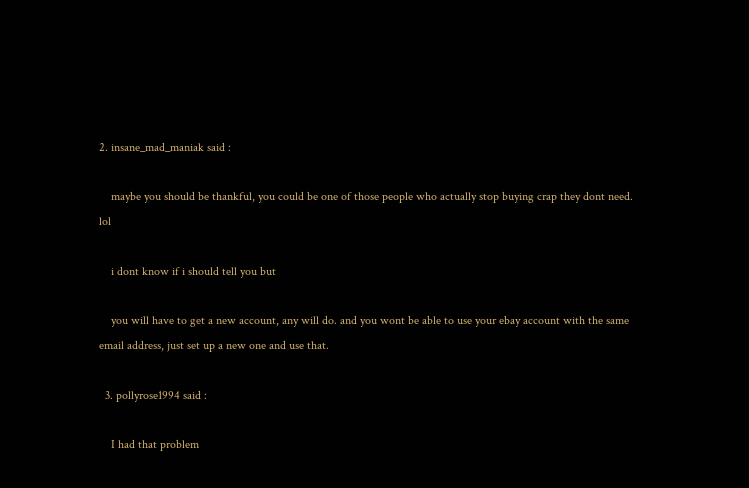2. insane_mad_maniak said :

    maybe you should be thankful, you could be one of those people who actually stop buying crap they dont need. lol

    i dont know if i should tell you but

    you will have to get a new account, any will do. and you wont be able to use your ebay account with the same email address, just set up a new one and use that.

  3. pollyrose1994 said :

    I had that problem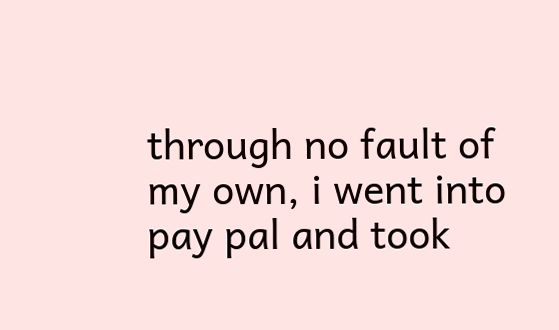through no fault of my own, i went into pay pal and took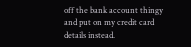off the bank account thingy and put on my credit card details instead.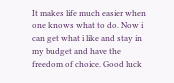It makes life much easier when one knows what to do. Now i can get what i like and stay in my budget and have the freedom of choice. Good luck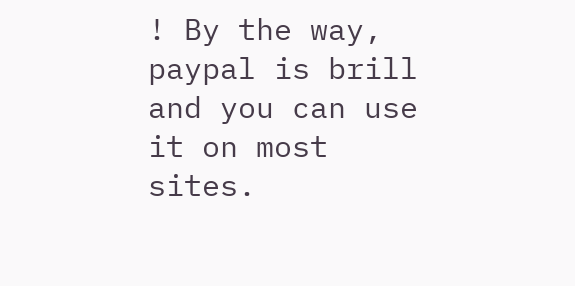! By the way, paypal is brill and you can use it on most sites.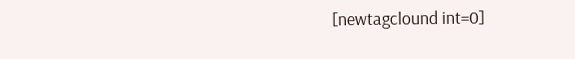[newtagclound int=0]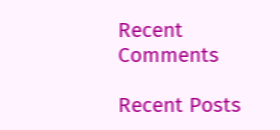Recent Comments

Recent Posts